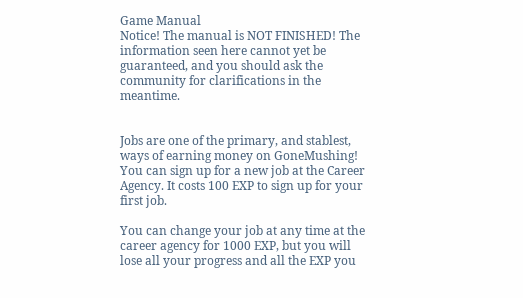Game Manual
Notice! The manual is NOT FINISHED! The information seen here cannot yet be guaranteed, and you should ask the community for clarifications in the meantime.


Jobs are one of the primary, and stablest, ways of earning money on GoneMushing! You can sign up for a new job at the Career Agency. It costs 100 EXP to sign up for your first job.

You can change your job at any time at the career agency for 1000 EXP, but you will lose all your progress and all the EXP you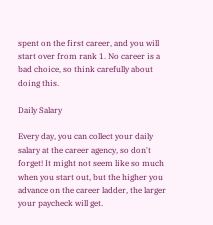spent on the first career, and you will start over from rank 1. No career is a bad choice, so think carefully about doing this.

Daily Salary

Every day, you can collect your daily salary at the career agency, so don't forget! It might not seem like so much when you start out, but the higher you advance on the career ladder, the larger your paycheck will get.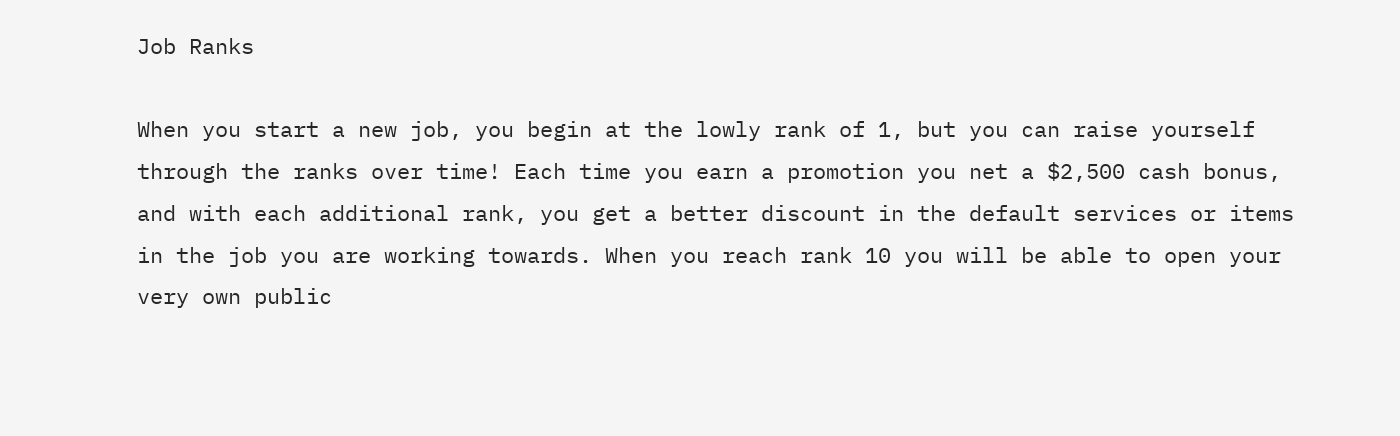Job Ranks

When you start a new job, you begin at the lowly rank of 1, but you can raise yourself through the ranks over time! Each time you earn a promotion you net a $2,500 cash bonus, and with each additional rank, you get a better discount in the default services or items in the job you are working towards. When you reach rank 10 you will be able to open your very own public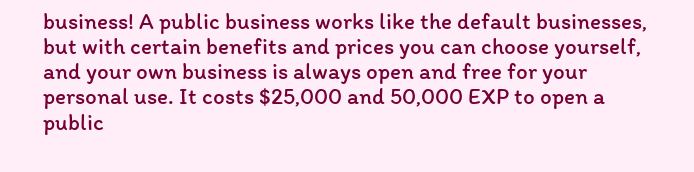business! A public business works like the default businesses, but with certain benefits and prices you can choose yourself, and your own business is always open and free for your personal use. It costs $25,000 and 50,000 EXP to open a public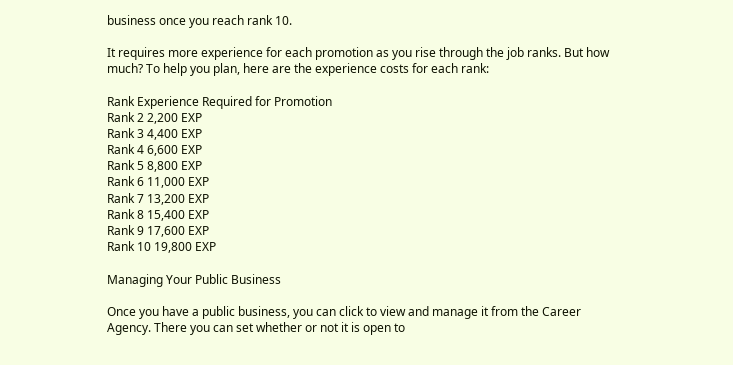business once you reach rank 10.

It requires more experience for each promotion as you rise through the job ranks. But how much? To help you plan, here are the experience costs for each rank:

Rank Experience Required for Promotion
Rank 2 2,200 EXP
Rank 3 4,400 EXP
Rank 4 6,600 EXP
Rank 5 8,800 EXP
Rank 6 11,000 EXP
Rank 7 13,200 EXP
Rank 8 15,400 EXP
Rank 9 17,600 EXP
Rank 10 19,800 EXP

Managing Your Public Business

Once you have a public business, you can click to view and manage it from the Career Agency. There you can set whether or not it is open to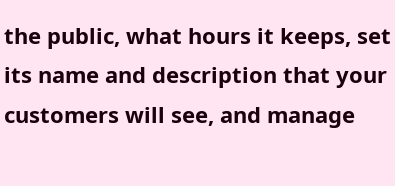the public, what hours it keeps, set its name and description that your customers will see, and manage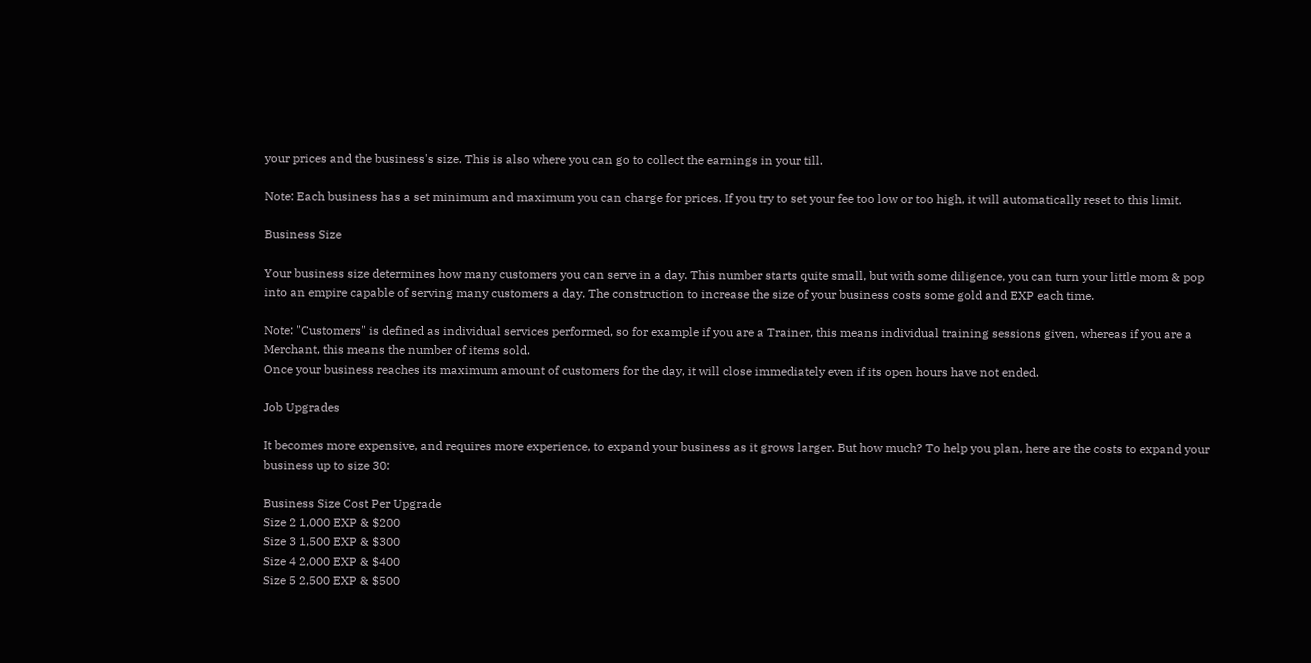your prices and the business's size. This is also where you can go to collect the earnings in your till.

Note: Each business has a set minimum and maximum you can charge for prices. If you try to set your fee too low or too high, it will automatically reset to this limit.

Business Size

Your business size determines how many customers you can serve in a day. This number starts quite small, but with some diligence, you can turn your little mom & pop into an empire capable of serving many customers a day. The construction to increase the size of your business costs some gold and EXP each time.

Note: "Customers" is defined as individual services performed, so for example if you are a Trainer, this means individual training sessions given, whereas if you are a Merchant, this means the number of items sold.
Once your business reaches its maximum amount of customers for the day, it will close immediately even if its open hours have not ended.

Job Upgrades

It becomes more expensive, and requires more experience, to expand your business as it grows larger. But how much? To help you plan, here are the costs to expand your business up to size 30:

Business Size Cost Per Upgrade
Size 2 1,000 EXP & $200
Size 3 1,500 EXP & $300
Size 4 2,000 EXP & $400
Size 5 2,500 EXP & $500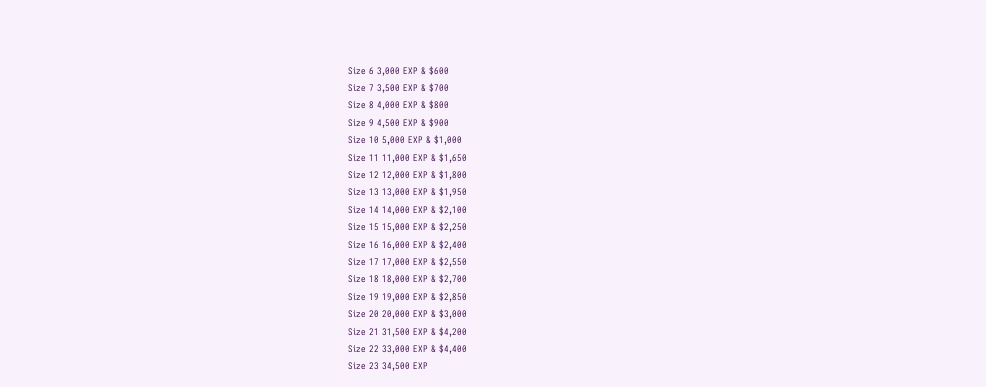Size 6 3,000 EXP & $600
Size 7 3,500 EXP & $700
Size 8 4,000 EXP & $800
Size 9 4,500 EXP & $900
Size 10 5,000 EXP & $1,000
Size 11 11,000 EXP & $1,650
Size 12 12,000 EXP & $1,800
Size 13 13,000 EXP & $1,950
Size 14 14,000 EXP & $2,100
Size 15 15,000 EXP & $2,250
Size 16 16,000 EXP & $2,400
Size 17 17,000 EXP & $2,550
Size 18 18,000 EXP & $2,700
Size 19 19,000 EXP & $2,850
Size 20 20,000 EXP & $3,000
Size 21 31,500 EXP & $4,200
Size 22 33,000 EXP & $4,400
Size 23 34,500 EXP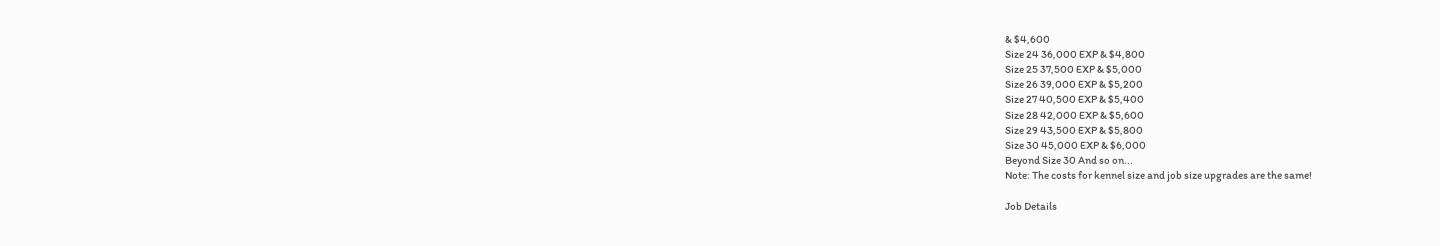& $4,600
Size 24 36,000 EXP & $4,800
Size 25 37,500 EXP & $5,000
Size 26 39,000 EXP & $5,200
Size 27 40,500 EXP & $5,400
Size 28 42,000 EXP & $5,600
Size 29 43,500 EXP & $5,800
Size 30 45,000 EXP & $6,000
Beyond Size 30 And so on...
Note: The costs for kennel size and job size upgrades are the same!

Job Details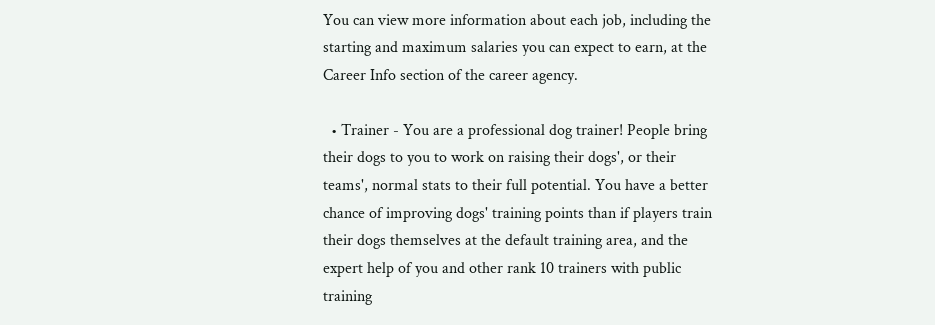You can view more information about each job, including the starting and maximum salaries you can expect to earn, at the Career Info section of the career agency.

  • Trainer - You are a professional dog trainer! People bring their dogs to you to work on raising their dogs', or their teams', normal stats to their full potential. You have a better chance of improving dogs' training points than if players train their dogs themselves at the default training area, and the expert help of you and other rank 10 trainers with public training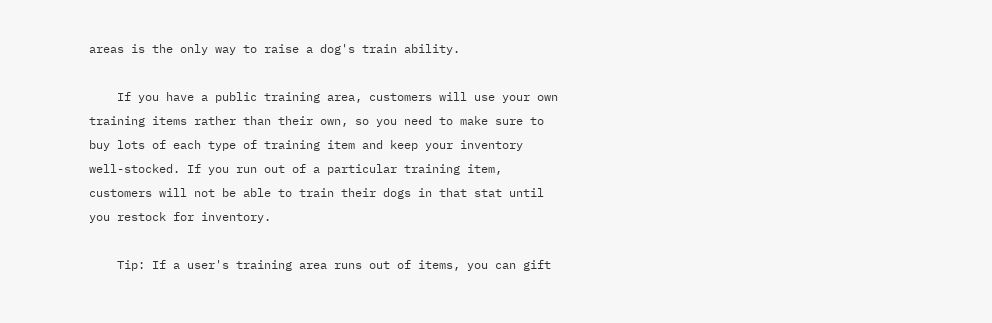areas is the only way to raise a dog's train ability.

    If you have a public training area, customers will use your own training items rather than their own, so you need to make sure to buy lots of each type of training item and keep your inventory well-stocked. If you run out of a particular training item, customers will not be able to train their dogs in that stat until you restock for inventory.

    Tip: If a user's training area runs out of items, you can gift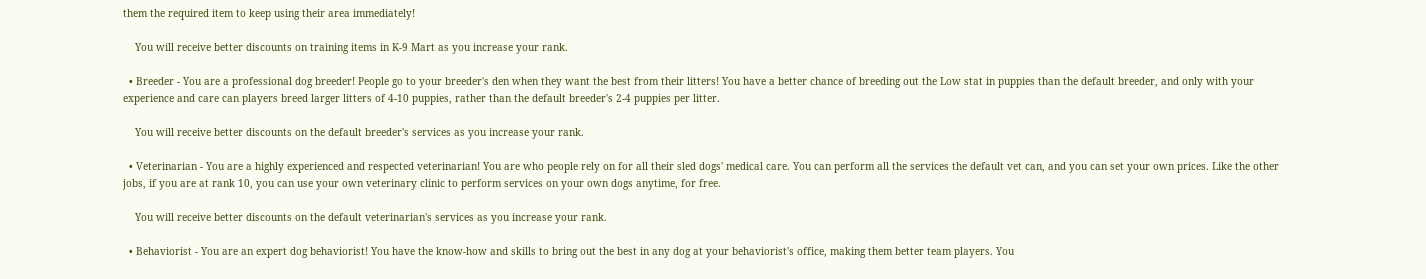them the required item to keep using their area immediately!

    You will receive better discounts on training items in K-9 Mart as you increase your rank.

  • Breeder - You are a professional dog breeder! People go to your breeder's den when they want the best from their litters! You have a better chance of breeding out the Low stat in puppies than the default breeder, and only with your experience and care can players breed larger litters of 4-10 puppies, rather than the default breeder's 2-4 puppies per litter.

    You will receive better discounts on the default breeder's services as you increase your rank.

  • Veterinarian - You are a highly experienced and respected veterinarian! You are who people rely on for all their sled dogs' medical care. You can perform all the services the default vet can, and you can set your own prices. Like the other jobs, if you are at rank 10, you can use your own veterinary clinic to perform services on your own dogs anytime, for free.

    You will receive better discounts on the default veterinarian's services as you increase your rank.

  • Behaviorist - You are an expert dog behaviorist! You have the know-how and skills to bring out the best in any dog at your behaviorist's office, making them better team players. You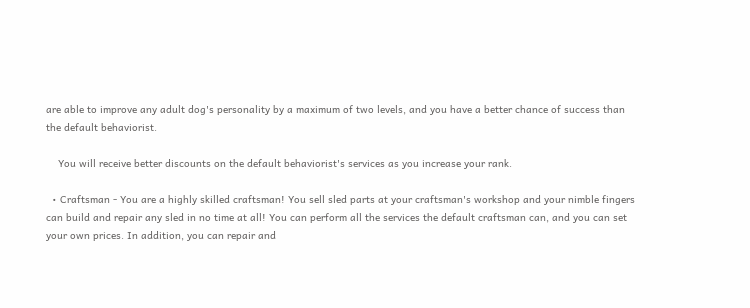are able to improve any adult dog's personality by a maximum of two levels, and you have a better chance of success than the default behaviorist.

    You will receive better discounts on the default behaviorist's services as you increase your rank.

  • Craftsman - You are a highly skilled craftsman! You sell sled parts at your craftsman's workshop and your nimble fingers can build and repair any sled in no time at all! You can perform all the services the default craftsman can, and you can set your own prices. In addition, you can repair and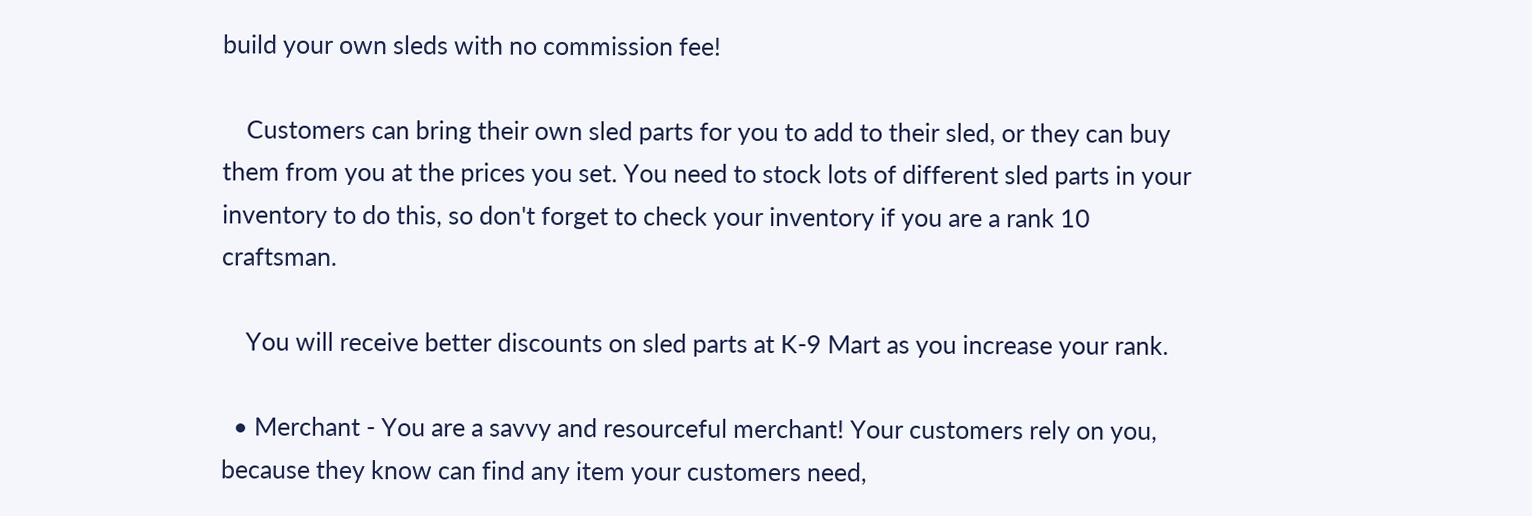build your own sleds with no commission fee!

    Customers can bring their own sled parts for you to add to their sled, or they can buy them from you at the prices you set. You need to stock lots of different sled parts in your inventory to do this, so don't forget to check your inventory if you are a rank 10 craftsman.

    You will receive better discounts on sled parts at K-9 Mart as you increase your rank.

  • Merchant - You are a savvy and resourceful merchant! Your customers rely on you, because they know can find any item your customers need,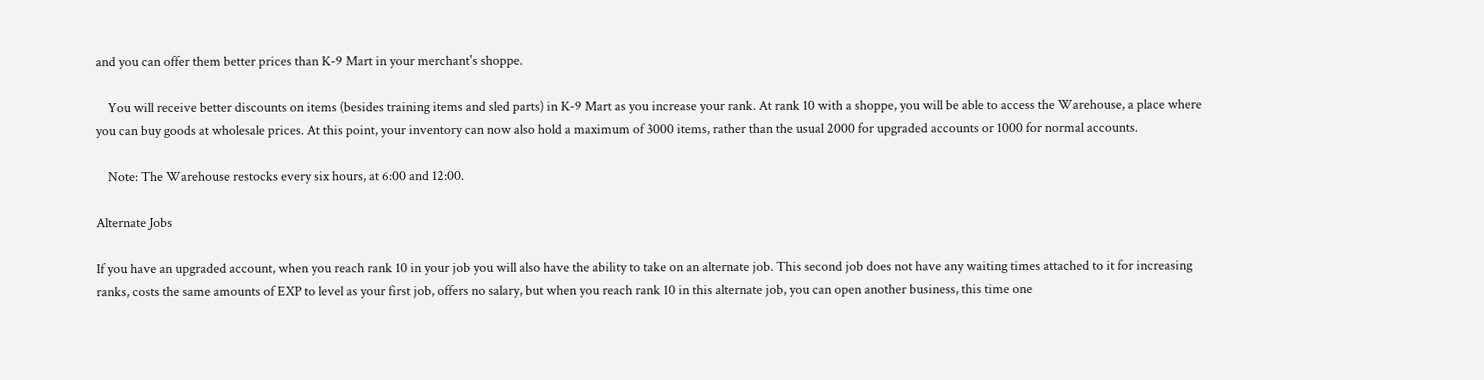and you can offer them better prices than K-9 Mart in your merchant's shoppe.

    You will receive better discounts on items (besides training items and sled parts) in K-9 Mart as you increase your rank. At rank 10 with a shoppe, you will be able to access the Warehouse, a place where you can buy goods at wholesale prices. At this point, your inventory can now also hold a maximum of 3000 items, rather than the usual 2000 for upgraded accounts or 1000 for normal accounts.

    Note: The Warehouse restocks every six hours, at 6:00 and 12:00.

Alternate Jobs

If you have an upgraded account, when you reach rank 10 in your job you will also have the ability to take on an alternate job. This second job does not have any waiting times attached to it for increasing ranks, costs the same amounts of EXP to level as your first job, offers no salary, but when you reach rank 10 in this alternate job, you can open another business, this time one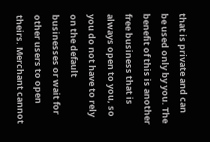that is private and can be used only by you. The benefit of this is another free business that is always open to you, so you do not have to rely on the default businesses or wait for other users to open theirs. Merchant cannot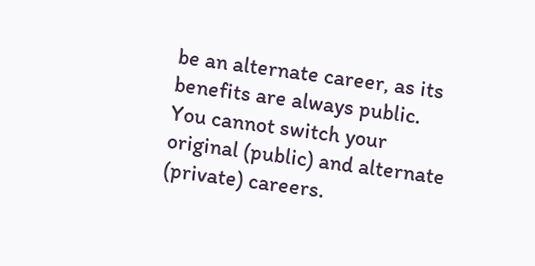be an alternate career, as its benefits are always public. You cannot switch your original (public) and alternate (private) careers.